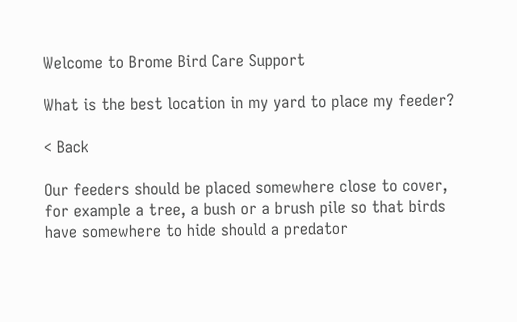Welcome to Brome Bird Care Support

What is the best location in my yard to place my feeder?

< Back

Our feeders should be placed somewhere close to cover, for example a tree, a bush or a brush pile so that birds have somewhere to hide should a predator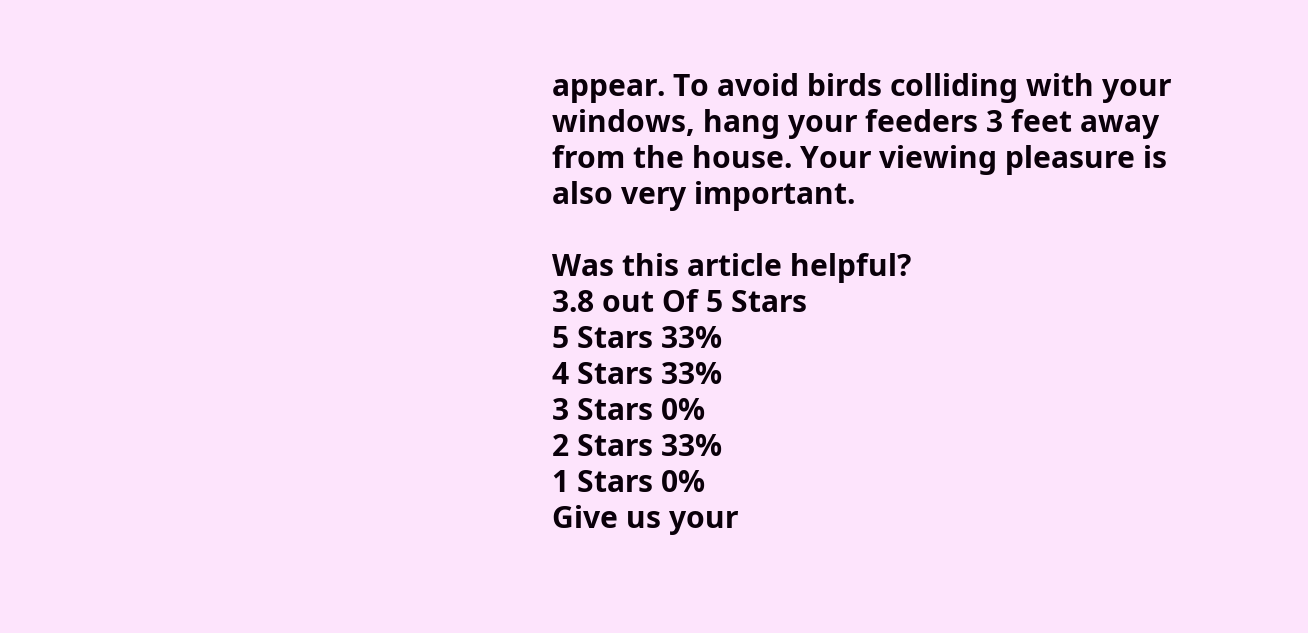appear. To avoid birds colliding with your windows, hang your feeders 3 feet away from the house. Your viewing pleasure is also very important.

Was this article helpful?
3.8 out Of 5 Stars
5 Stars 33%
4 Stars 33%
3 Stars 0%
2 Stars 33%
1 Stars 0%
Give us your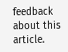feedback about this article.